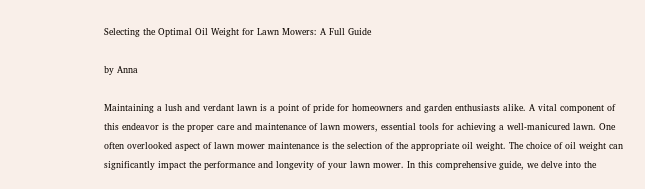Selecting the Optimal Oil Weight for Lawn Mowers: A Full Guide

by Anna

Maintaining a lush and verdant lawn is a point of pride for homeowners and garden enthusiasts alike. A vital component of this endeavor is the proper care and maintenance of lawn mowers, essential tools for achieving a well-manicured lawn. One often overlooked aspect of lawn mower maintenance is the selection of the appropriate oil weight. The choice of oil weight can significantly impact the performance and longevity of your lawn mower. In this comprehensive guide, we delve into the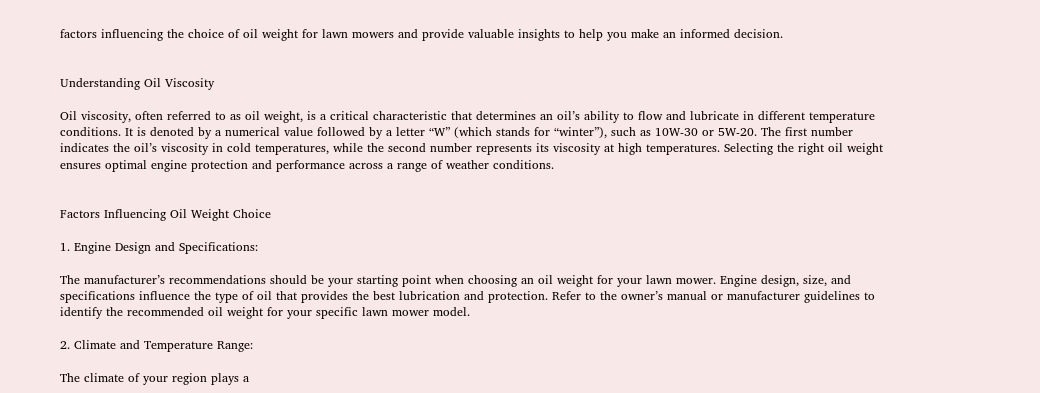factors influencing the choice of oil weight for lawn mowers and provide valuable insights to help you make an informed decision.


Understanding Oil Viscosity

Oil viscosity, often referred to as oil weight, is a critical characteristic that determines an oil’s ability to flow and lubricate in different temperature conditions. It is denoted by a numerical value followed by a letter “W” (which stands for “winter”), such as 10W-30 or 5W-20. The first number indicates the oil’s viscosity in cold temperatures, while the second number represents its viscosity at high temperatures. Selecting the right oil weight ensures optimal engine protection and performance across a range of weather conditions.


Factors Influencing Oil Weight Choice

1. Engine Design and Specifications:

The manufacturer’s recommendations should be your starting point when choosing an oil weight for your lawn mower. Engine design, size, and specifications influence the type of oil that provides the best lubrication and protection. Refer to the owner’s manual or manufacturer guidelines to identify the recommended oil weight for your specific lawn mower model.

2. Climate and Temperature Range:

The climate of your region plays a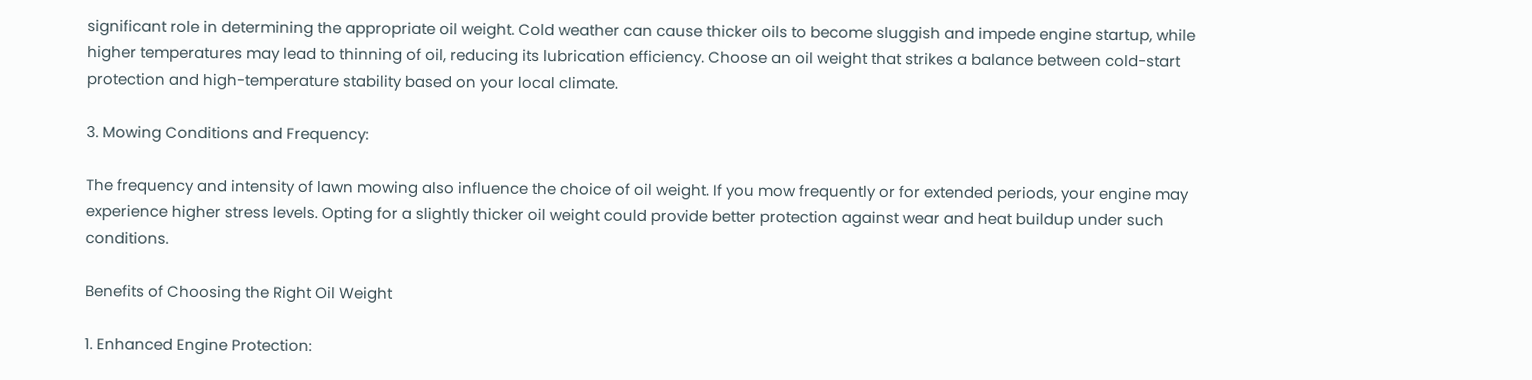significant role in determining the appropriate oil weight. Cold weather can cause thicker oils to become sluggish and impede engine startup, while higher temperatures may lead to thinning of oil, reducing its lubrication efficiency. Choose an oil weight that strikes a balance between cold-start protection and high-temperature stability based on your local climate.

3. Mowing Conditions and Frequency:

The frequency and intensity of lawn mowing also influence the choice of oil weight. If you mow frequently or for extended periods, your engine may experience higher stress levels. Opting for a slightly thicker oil weight could provide better protection against wear and heat buildup under such conditions.

Benefits of Choosing the Right Oil Weight

1. Enhanced Engine Protection: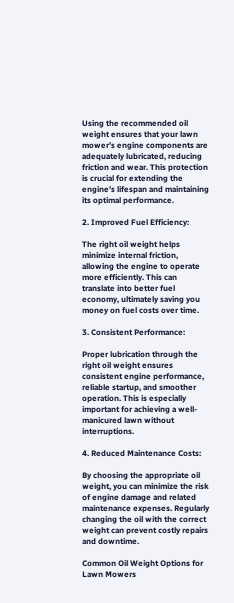Using the recommended oil weight ensures that your lawn mower’s engine components are adequately lubricated, reducing friction and wear. This protection is crucial for extending the engine’s lifespan and maintaining its optimal performance.

2. Improved Fuel Efficiency:

The right oil weight helps minimize internal friction, allowing the engine to operate more efficiently. This can translate into better fuel economy, ultimately saving you money on fuel costs over time.

3. Consistent Performance:

Proper lubrication through the right oil weight ensures consistent engine performance, reliable startup, and smoother operation. This is especially important for achieving a well-manicured lawn without interruptions.

4. Reduced Maintenance Costs:

By choosing the appropriate oil weight, you can minimize the risk of engine damage and related maintenance expenses. Regularly changing the oil with the correct weight can prevent costly repairs and downtime.

Common Oil Weight Options for Lawn Mowers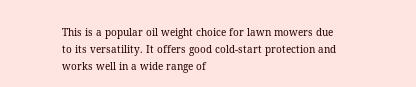This is a popular oil weight choice for lawn mowers due to its versatility. It offers good cold-start protection and works well in a wide range of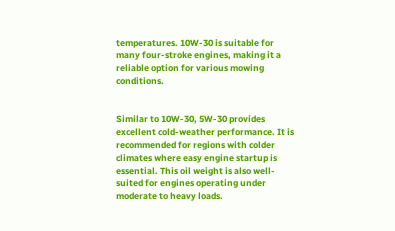temperatures. 10W-30 is suitable for many four-stroke engines, making it a reliable option for various mowing conditions.


Similar to 10W-30, 5W-30 provides excellent cold-weather performance. It is recommended for regions with colder climates where easy engine startup is essential. This oil weight is also well-suited for engines operating under moderate to heavy loads.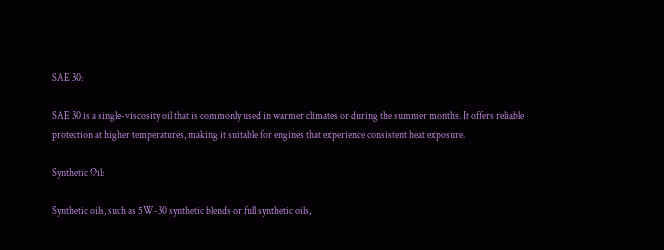SAE 30:

SAE 30 is a single-viscosity oil that is commonly used in warmer climates or during the summer months. It offers reliable protection at higher temperatures, making it suitable for engines that experience consistent heat exposure.

Synthetic Oil:

Synthetic oils, such as 5W-30 synthetic blends or full synthetic oils,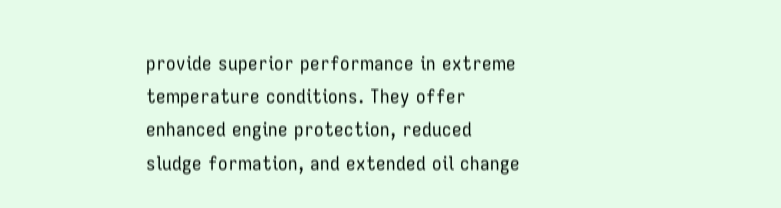provide superior performance in extreme temperature conditions. They offer enhanced engine protection, reduced sludge formation, and extended oil change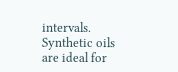intervals. Synthetic oils are ideal for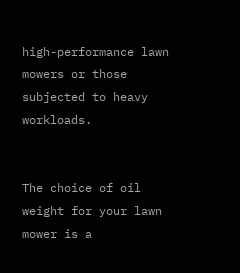high-performance lawn mowers or those subjected to heavy workloads.


The choice of oil weight for your lawn mower is a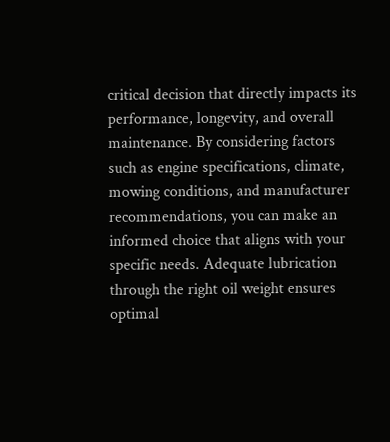critical decision that directly impacts its performance, longevity, and overall maintenance. By considering factors such as engine specifications, climate, mowing conditions, and manufacturer recommendations, you can make an informed choice that aligns with your specific needs. Adequate lubrication through the right oil weight ensures optimal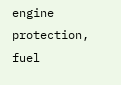engine protection, fuel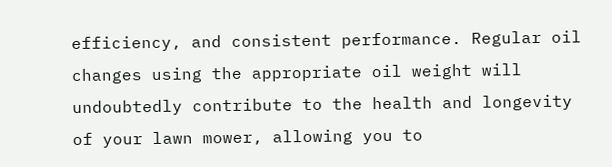efficiency, and consistent performance. Regular oil changes using the appropriate oil weight will undoubtedly contribute to the health and longevity of your lawn mower, allowing you to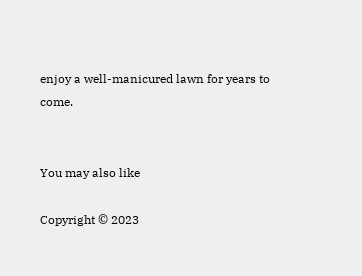enjoy a well-manicured lawn for years to come.


You may also like

Copyright © 2023